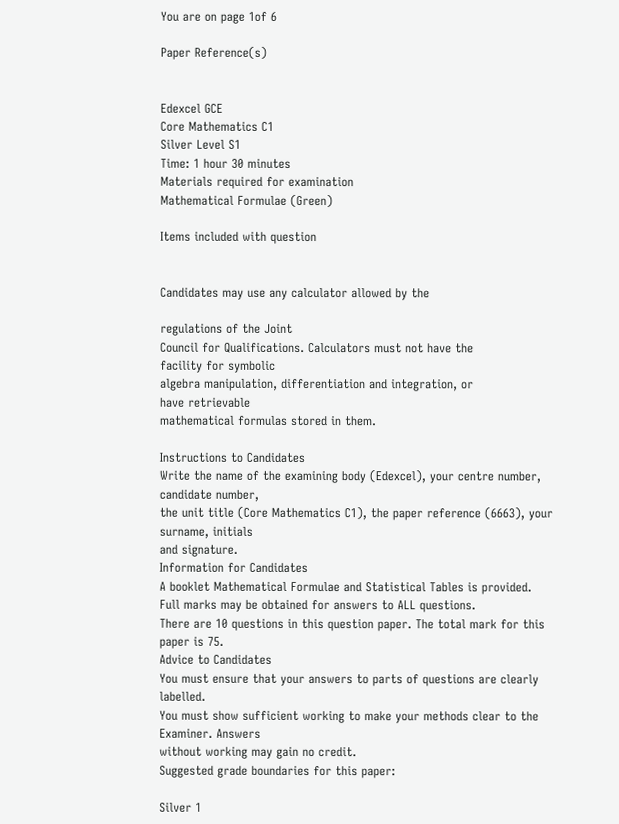You are on page 1of 6

Paper Reference(s)


Edexcel GCE
Core Mathematics C1
Silver Level S1
Time: 1 hour 30 minutes
Materials required for examination
Mathematical Formulae (Green)

Items included with question


Candidates may use any calculator allowed by the

regulations of the Joint
Council for Qualifications. Calculators must not have the
facility for symbolic
algebra manipulation, differentiation and integration, or
have retrievable
mathematical formulas stored in them.

Instructions to Candidates
Write the name of the examining body (Edexcel), your centre number, candidate number,
the unit title (Core Mathematics C1), the paper reference (6663), your surname, initials
and signature.
Information for Candidates
A booklet Mathematical Formulae and Statistical Tables is provided.
Full marks may be obtained for answers to ALL questions.
There are 10 questions in this question paper. The total mark for this paper is 75.
Advice to Candidates
You must ensure that your answers to parts of questions are clearly labelled.
You must show sufficient working to make your methods clear to the Examiner. Answers
without working may gain no credit.
Suggested grade boundaries for this paper:

Silver 1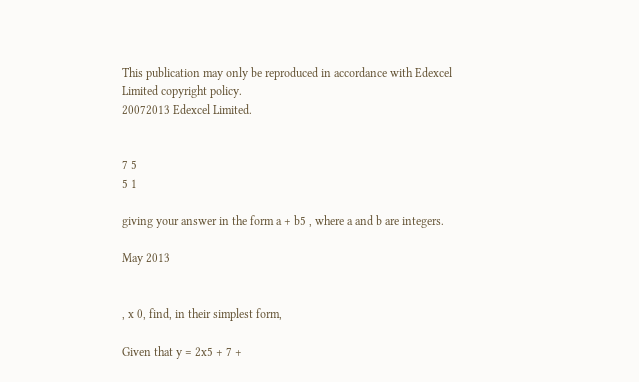This publication may only be reproduced in accordance with Edexcel Limited copyright policy.
20072013 Edexcel Limited.


7 5
5 1

giving your answer in the form a + b5 , where a and b are integers.

May 2013


, x 0, find, in their simplest form,

Given that y = 2x5 + 7 +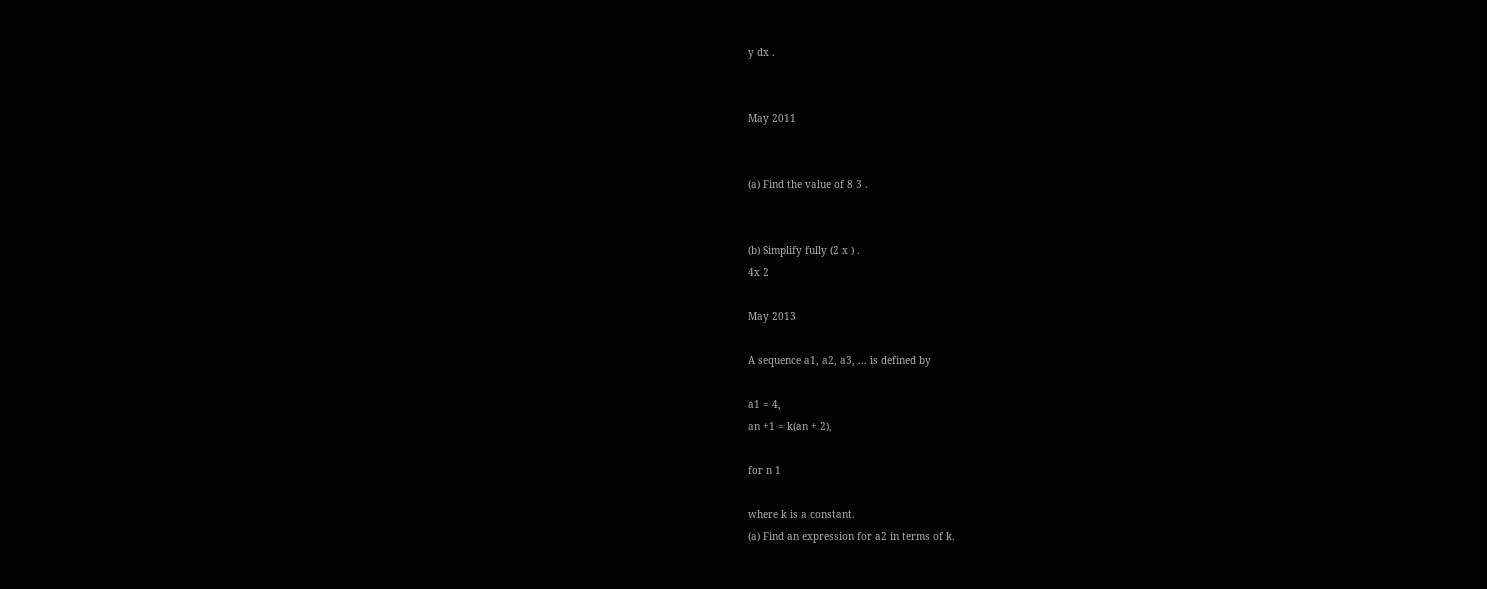y dx .


May 2011


(a) Find the value of 8 3 .


(b) Simplify fully (2 x ) .
4x 2

May 2013

A sequence a1, a2, a3, ... is defined by

a1 = 4,
an +1 = k(an + 2),

for n 1

where k is a constant.
(a) Find an expression for a2 in terms of k.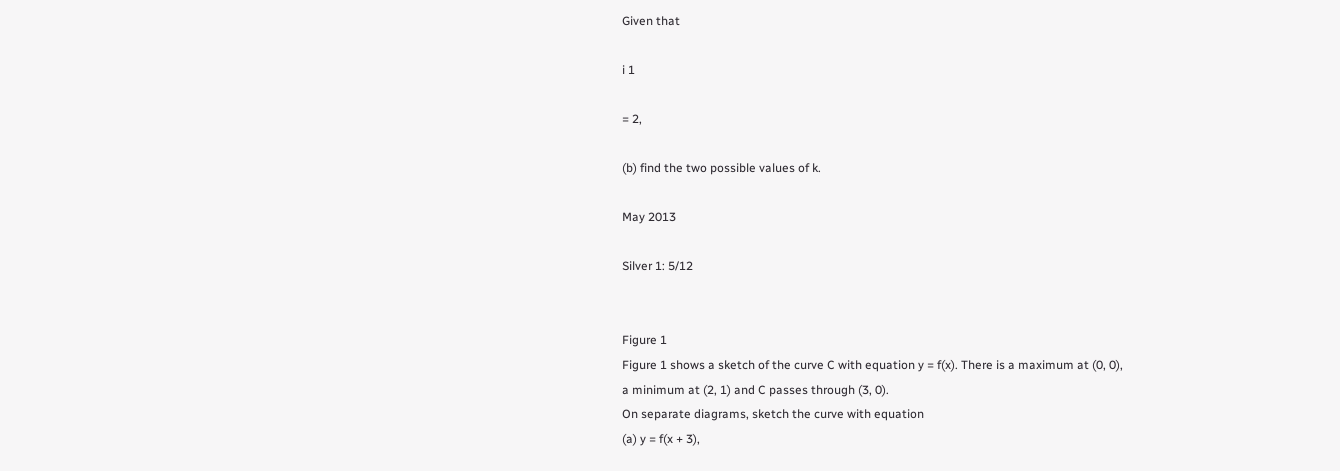Given that

i 1

= 2,

(b) find the two possible values of k.

May 2013

Silver 1: 5/12


Figure 1
Figure 1 shows a sketch of the curve C with equation y = f(x). There is a maximum at (0, 0),
a minimum at (2, 1) and C passes through (3, 0).
On separate diagrams, sketch the curve with equation
(a) y = f(x + 3),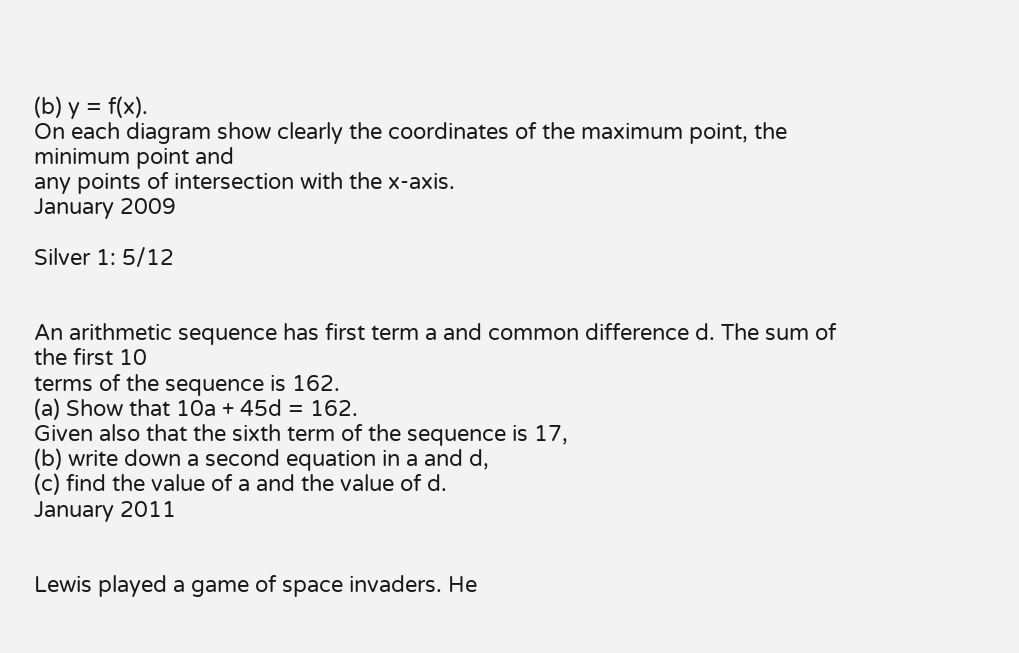(b) y = f(x).
On each diagram show clearly the coordinates of the maximum point, the minimum point and
any points of intersection with the x-axis.
January 2009

Silver 1: 5/12


An arithmetic sequence has first term a and common difference d. The sum of the first 10
terms of the sequence is 162.
(a) Show that 10a + 45d = 162.
Given also that the sixth term of the sequence is 17,
(b) write down a second equation in a and d,
(c) find the value of a and the value of d.
January 2011


Lewis played a game of space invaders. He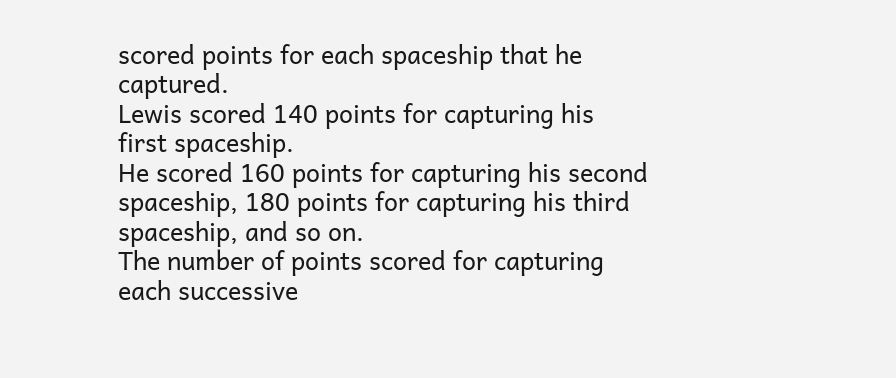scored points for each spaceship that he captured.
Lewis scored 140 points for capturing his first spaceship.
He scored 160 points for capturing his second spaceship, 180 points for capturing his third
spaceship, and so on.
The number of points scored for capturing each successive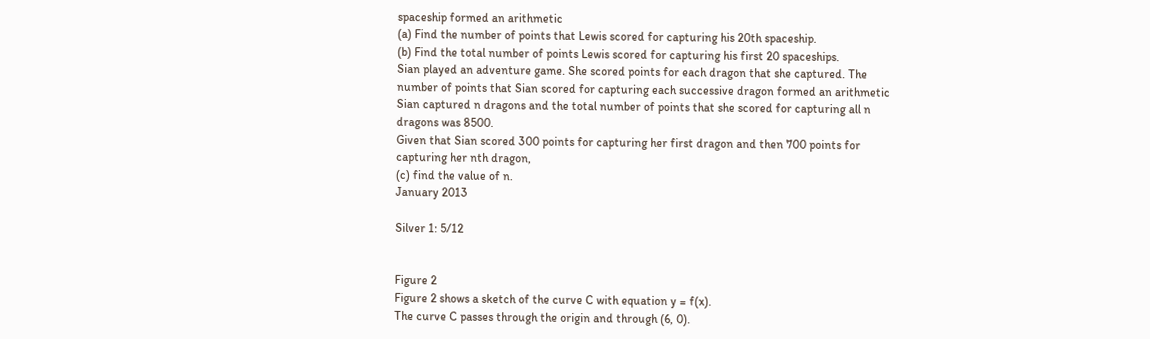spaceship formed an arithmetic
(a) Find the number of points that Lewis scored for capturing his 20th spaceship.
(b) Find the total number of points Lewis scored for capturing his first 20 spaceships.
Sian played an adventure game. She scored points for each dragon that she captured. The
number of points that Sian scored for capturing each successive dragon formed an arithmetic
Sian captured n dragons and the total number of points that she scored for capturing all n
dragons was 8500.
Given that Sian scored 300 points for capturing her first dragon and then 700 points for
capturing her nth dragon,
(c) find the value of n.
January 2013

Silver 1: 5/12


Figure 2
Figure 2 shows a sketch of the curve C with equation y = f(x).
The curve C passes through the origin and through (6, 0).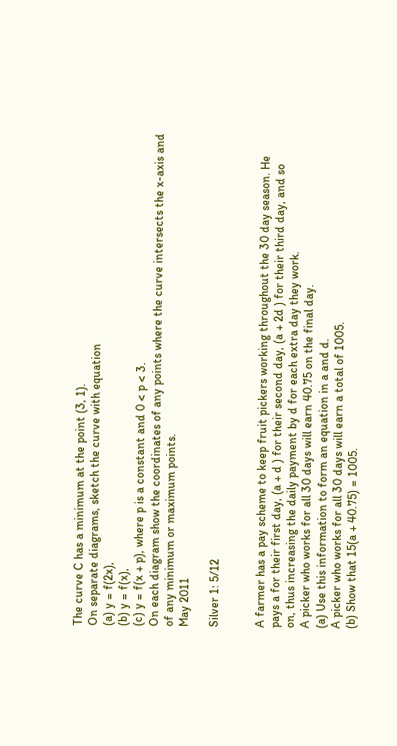The curve C has a minimum at the point (3, 1).
On separate diagrams, sketch the curve with equation
(a) y = f(2x),
(b) y = f(x),
(c) y = f(x + p), where p is a constant and 0 < p < 3.
On each diagram show the coordinates of any points where the curve intersects the x-axis and
of any minimum or maximum points.
May 2011

Silver 1: 5/12


A farmer has a pay scheme to keep fruit pickers working throughout the 30 day season. He
pays a for their first day, (a + d ) for their second day, (a + 2d ) for their third day, and so
on, thus increasing the daily payment by d for each extra day they work.
A picker who works for all 30 days will earn 40.75 on the final day.
(a) Use this information to form an equation in a and d.
A picker who works for all 30 days will earn a total of 1005.
(b) Show that 15(a + 40.75) = 1005.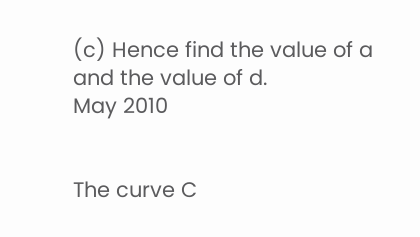(c) Hence find the value of a and the value of d.
May 2010


The curve C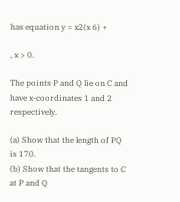has equation y = x2(x 6) +

, x > 0.

The points P and Q lie on C and have x-coordinates 1 and 2 respectively.

(a) Show that the length of PQ is 170.
(b) Show that the tangents to C at P and Q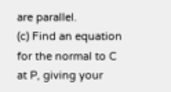are parallel.
(c) Find an equation for the normal to C at P, giving your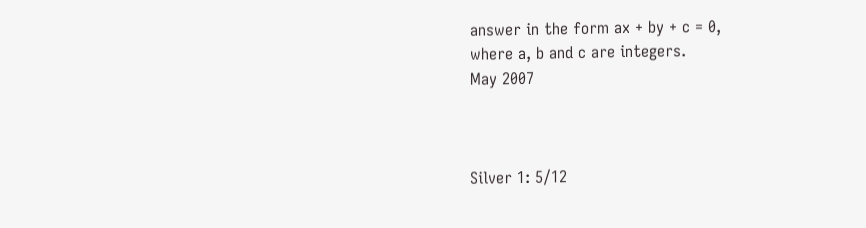answer in the form ax + by + c = 0,
where a, b and c are integers.
May 2007



Silver 1: 5/12